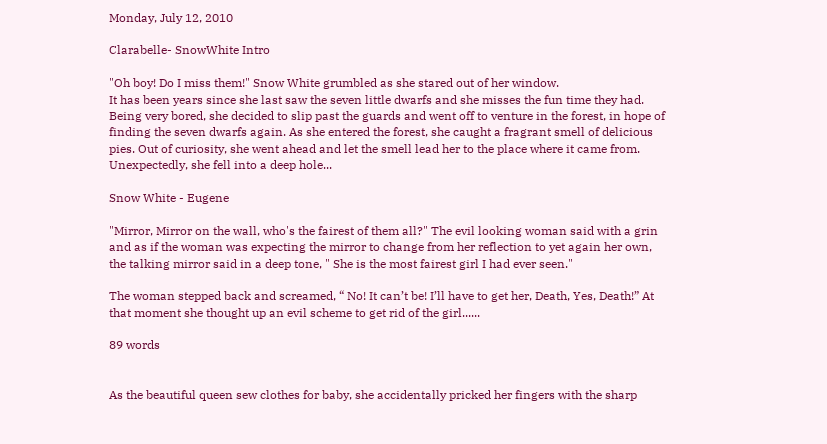Monday, July 12, 2010

Clarabelle- SnowWhite Intro

"Oh boy! Do I miss them!" Snow White grumbled as she stared out of her window.
It has been years since she last saw the seven little dwarfs and she misses the fun time they had. Being very bored, she decided to slip past the guards and went off to venture in the forest, in hope of finding the seven dwarfs again. As she entered the forest, she caught a fragrant smell of delicious pies. Out of curiosity, she went ahead and let the smell lead her to the place where it came from. Unexpectedly, she fell into a deep hole...

Snow White - Eugene

"Mirror, Mirror on the wall, who's the fairest of them all?" The evil looking woman said with a grin and as if the woman was expecting the mirror to change from her reflection to yet again her own, the talking mirror said in a deep tone, " She is the most fairest girl I had ever seen."

The woman stepped back and screamed, “ No! It can’t be! I’ll have to get her, Death, Yes, Death!” At that moment she thought up an evil scheme to get rid of the girl......

89 words


As the beautiful queen sew clothes for baby, she accidentally pricked her fingers with the sharp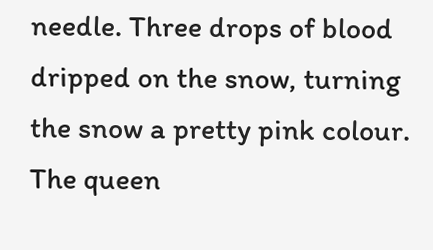needle. Three drops of blood dripped on the snow, turning the snow a pretty pink colour. The queen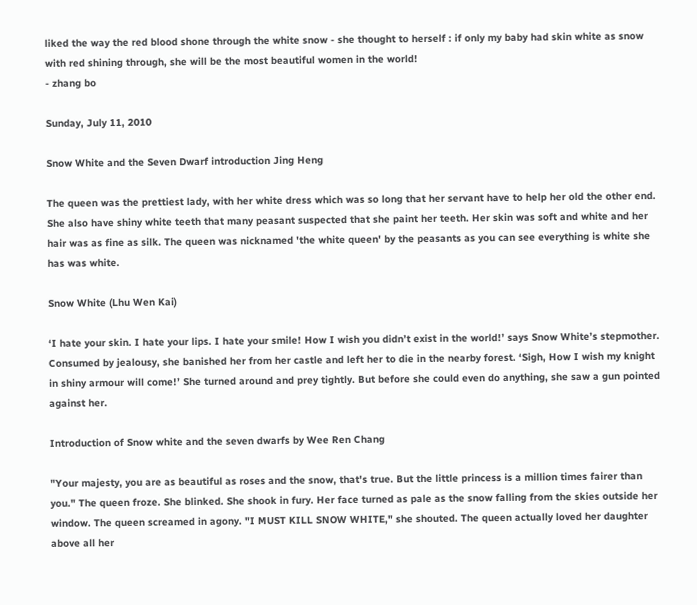liked the way the red blood shone through the white snow - she thought to herself : if only my baby had skin white as snow with red shining through, she will be the most beautiful women in the world!
- zhang bo

Sunday, July 11, 2010

Snow White and the Seven Dwarf introduction Jing Heng

The queen was the prettiest lady, with her white dress which was so long that her servant have to help her old the other end. She also have shiny white teeth that many peasant suspected that she paint her teeth. Her skin was soft and white and her hair was as fine as silk. The queen was nicknamed 'the white queen' by the peasants as you can see everything is white she has was white.

Snow White (Lhu Wen Kai)

‘I hate your skin. I hate your lips. I hate your smile! How I wish you didn’t exist in the world!’ says Snow White’s stepmother. Consumed by jealousy, she banished her from her castle and left her to die in the nearby forest. ‘Sigh, How I wish my knight in shiny armour will come!’ She turned around and prey tightly. But before she could even do anything, she saw a gun pointed against her.

Introduction of Snow white and the seven dwarfs by Wee Ren Chang

"Your majesty, you are as beautiful as roses and the snow, that's true. But the little princess is a million times fairer than you." The queen froze. She blinked. She shook in fury. Her face turned as pale as the snow falling from the skies outside her window. The queen screamed in agony. "I MUST KILL SNOW WHITE," she shouted. The queen actually loved her daughter above all her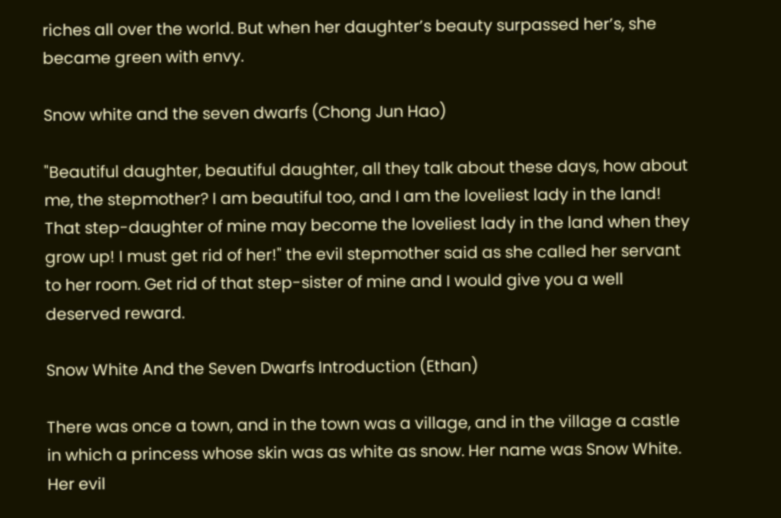riches all over the world. But when her daughter’s beauty surpassed her’s, she became green with envy.

Snow white and the seven dwarfs (Chong Jun Hao)

"Beautiful daughter, beautiful daughter, all they talk about these days, how about me, the stepmother? I am beautiful too, and I am the loveliest lady in the land! That step-daughter of mine may become the loveliest lady in the land when they grow up! I must get rid of her!" the evil stepmother said as she called her servant to her room. Get rid of that step-sister of mine and I would give you a well deserved reward.

Snow White And the Seven Dwarfs Introduction (Ethan)

There was once a town, and in the town was a village, and in the village a castle in which a princess whose skin was as white as snow. Her name was Snow White. Her evil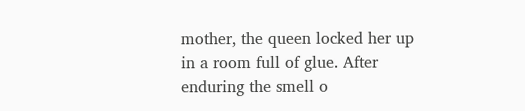mother, the queen locked her up in a room full of glue. After enduring the smell o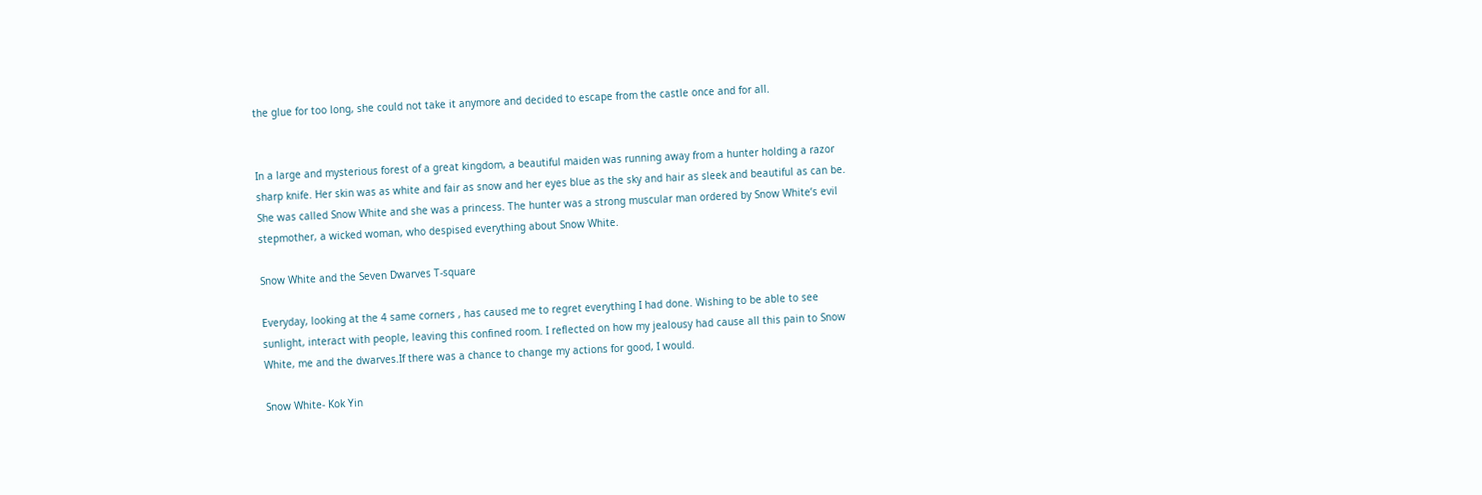the glue for too long, she could not take it anymore and decided to escape from the castle once and for all.


In a large and mysterious forest of a great kingdom, a beautiful maiden was running away from a hunter holding a razor sharp knife. Her skin was as white and fair as snow and her eyes blue as the sky and hair as sleek and beautiful as can be. She was called Snow White and she was a princess. The hunter was a strong muscular man ordered by Snow White’s evil stepmother, a wicked woman, who despised everything about Snow White.

Snow White and the Seven Dwarves T-square

Everyday, looking at the 4 same corners , has caused me to regret everything I had done. Wishing to be able to see sunlight, interact with people, leaving this confined room. I reflected on how my jealousy had cause all this pain to Snow White, me and the dwarves.If there was a chance to change my actions for good, I would.

Snow White- Kok Yin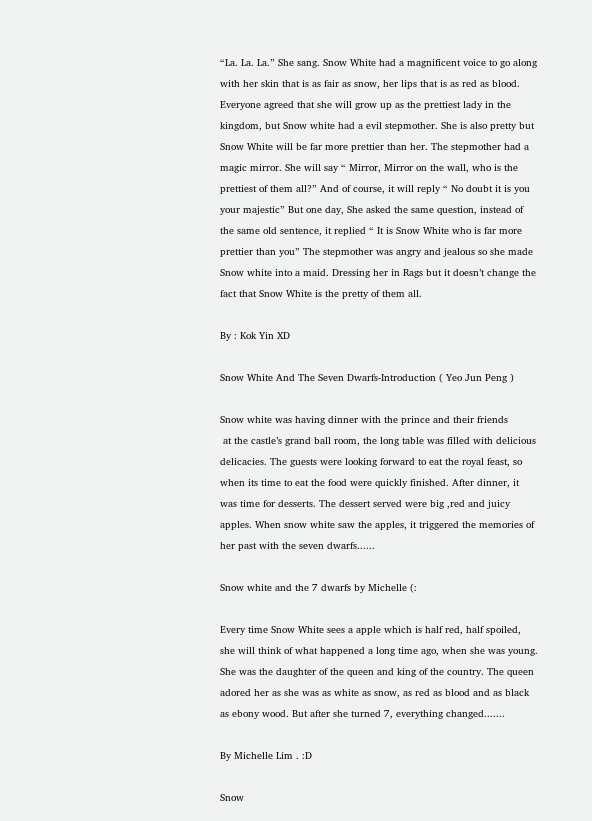“La. La. La.” She sang. Snow White had a magnificent voice to go along with her skin that is as fair as snow, her lips that is as red as blood. Everyone agreed that she will grow up as the prettiest lady in the kingdom, but Snow white had a evil stepmother. She is also pretty but Snow White will be far more prettier than her. The stepmother had a magic mirror. She will say “ Mirror, Mirror on the wall, who is the prettiest of them all?” And of course, it will reply “ No doubt it is you your majestic” But one day, She asked the same question, instead of the same old sentence, it replied “ It is Snow White who is far more prettier than you” The stepmother was angry and jealous so she made Snow white into a maid. Dressing her in Rags but it doesn’t change the fact that Snow White is the pretty of them all.

By : Kok Yin XD

Snow White And The Seven Dwarfs-Introduction ( Yeo Jun Peng )

Snow white was having dinner with the prince and their friends
 at the castle’s grand ball room, the long table was filled with delicious delicacies. The guests were looking forward to eat the royal feast, so when its time to eat the food were quickly finished. After dinner, it was time for desserts. The dessert served were big ,red and juicy apples. When snow white saw the apples, it triggered the memories of her past with the seven dwarfs......

Snow white and the 7 dwarfs by Michelle (:

Every time Snow White sees a apple which is half red, half spoiled, she will think of what happened a long time ago, when she was young. She was the daughter of the queen and king of the country. The queen adored her as she was as white as snow, as red as blood and as black as ebony wood. But after she turned 7, everything changed.......

By Michelle Lim . :D

Snow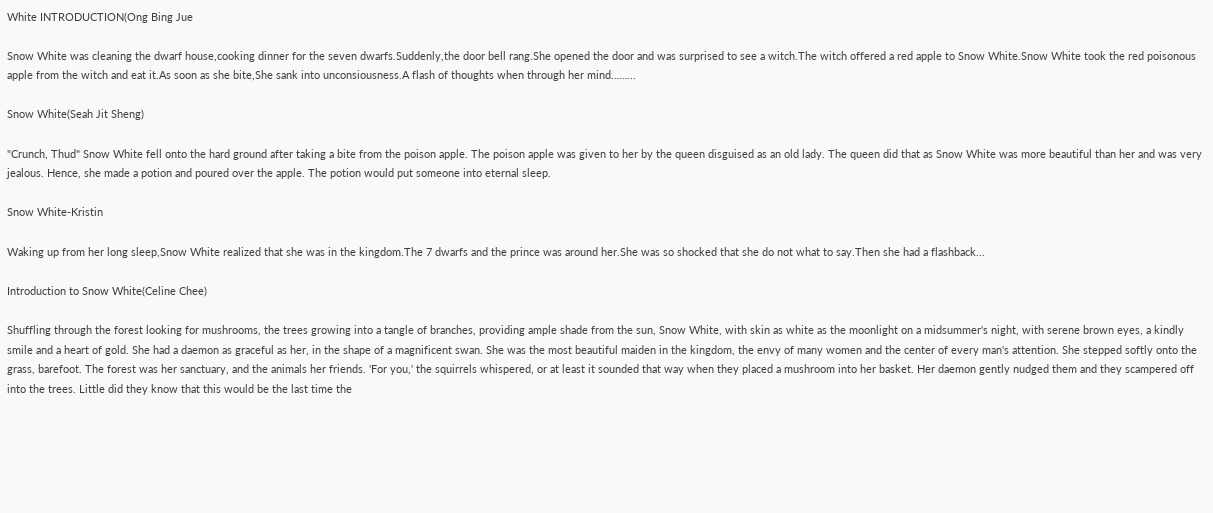White INTRODUCTION(Ong Bing Jue

Snow White was cleaning the dwarf house,cooking dinner for the seven dwarfs.Suddenly,the door bell rang.She opened the door and was surprised to see a witch.The witch offered a red apple to Snow White.Snow White took the red poisonous apple from the witch and eat it.As soon as she bite,She sank into unconsiousness.A flash of thoughts when through her mind……...

Snow White(Seah Jit Sheng)

"Crunch, Thud" Snow White fell onto the hard ground after taking a bite from the poison apple. The poison apple was given to her by the queen disguised as an old lady. The queen did that as Snow White was more beautiful than her and was very jealous. Hence, she made a potion and poured over the apple. The potion would put someone into eternal sleep.

Snow White-Kristin

Waking up from her long sleep,Snow White realized that she was in the kingdom.The 7 dwarfs and the prince was around her.She was so shocked that she do not what to say.Then she had a flashback...

Introduction to Snow White(Celine Chee)

Shuffling through the forest looking for mushrooms, the trees growing into a tangle of branches, providing ample shade from the sun, Snow White, with skin as white as the moonlight on a midsummer's night, with serene brown eyes, a kindly smile and a heart of gold. She had a daemon as graceful as her, in the shape of a magnificent swan. She was the most beautiful maiden in the kingdom, the envy of many women and the center of every man's attention. She stepped softly onto the grass, barefoot. The forest was her sanctuary, and the animals her friends. 'For you,' the squirrels whispered, or at least it sounded that way when they placed a mushroom into her basket. Her daemon gently nudged them and they scampered off into the trees. Little did they know that this would be the last time the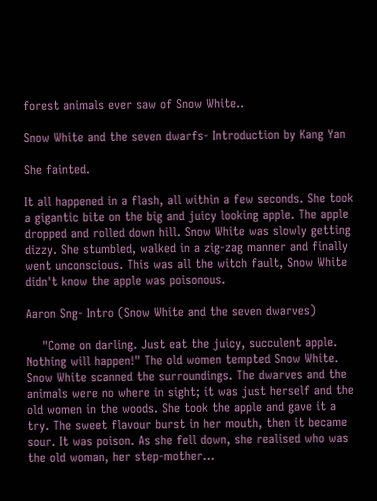forest animals ever saw of Snow White..

Snow White and the seven dwarfs- Introduction by Kang Yan

She fainted.

It all happened in a flash, all within a few seconds. She took a gigantic bite on the big and juicy looking apple. The apple dropped and rolled down hill. Snow White was slowly getting dizzy. She stumbled, walked in a zig-zag manner and finally went unconscious. This was all the witch fault, Snow White didn't know the apple was poisonous.

Aaron Sng- Intro (Snow White and the seven dwarves)

    "Come on darling. Just eat the juicy, succulent apple. Nothing will happen!" The old women tempted Snow White. Snow White scanned the surroundings. The dwarves and the animals were no where in sight; it was just herself and the old women in the woods. She took the apple and gave it a try. The sweet flavour burst in her mouth, then it became sour. It was poison. As she fell down, she realised who was the old woman, her step-mother...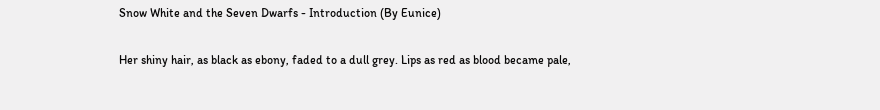Snow White and the Seven Dwarfs - Introduction (By Eunice)

Her shiny hair, as black as ebony, faded to a dull grey. Lips as red as blood became pale,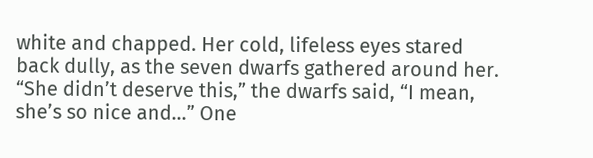white and chapped. Her cold, lifeless eyes stared back dully, as the seven dwarfs gathered around her. “She didn’t deserve this,” the dwarfs said, “I mean, she’s so nice and...” One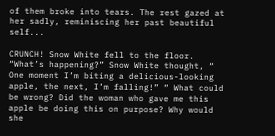of them broke into tears. The rest gazed at her sadly, reminiscing her past beautiful self...

CRUNCH! Snow White fell to the floor. “What’s happening?” Snow White thought, “ One moment I’m biting a delicious-looking apple, the next, I’m falling!” “ What could be wrong? Did the woman who gave me this apple be doing this on purpose? Why would she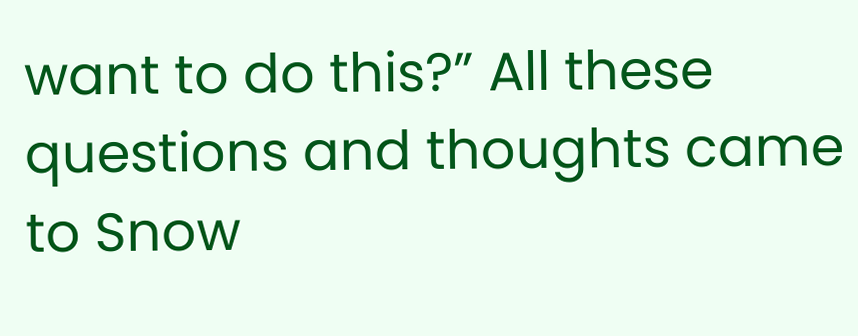want to do this?” All these questions and thoughts came to Snow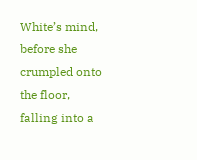White’s mind, before she crumpled onto the floor, falling into a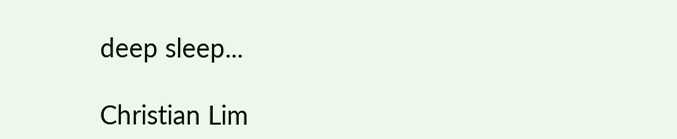deep sleep...

Christian Lim